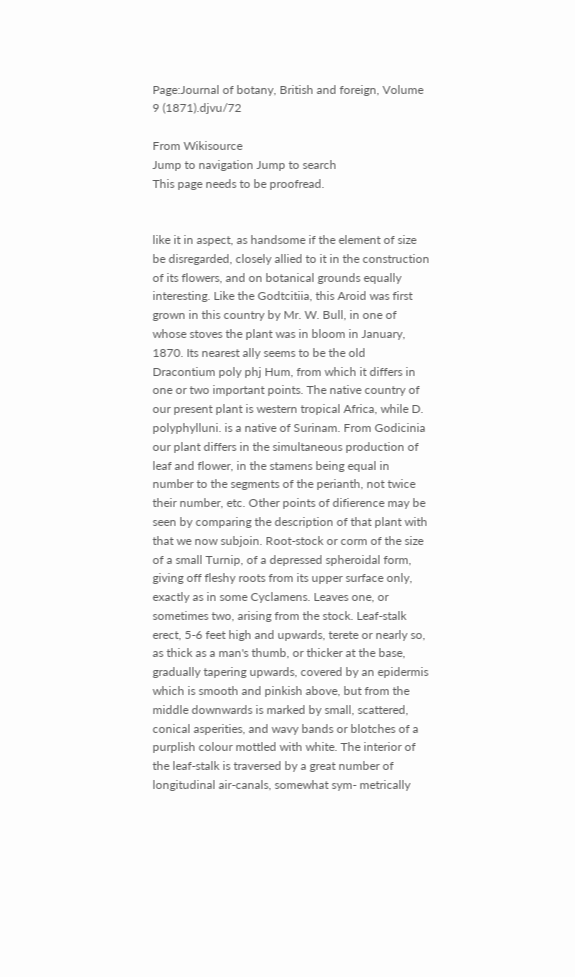Page:Journal of botany, British and foreign, Volume 9 (1871).djvu/72

From Wikisource
Jump to navigation Jump to search
This page needs to be proofread.


like it in aspect, as handsome if the element of size be disregarded, closely allied to it in the construction of its flowers, and on botanical grounds equally interesting. Like the Godtcitiia, this Aroid was first grown in this country by Mr. W. Bull, in one of whose stoves the plant was in bloom in January, 1870. Its nearest ally seems to be the old Dracontium poly phj Hum, from which it differs in one or two important points. The native country of our present plant is western tropical Africa, while D. polyphylluni. is a native of Surinam. From Godicinia our plant differs in the simultaneous production of leaf and flower, in the stamens being equal in number to the segments of the perianth, not twice their number, etc. Other points of difierence may be seen by comparing the description of that plant with that we now subjoin. Root-stock or corm of the size of a small Turnip, of a depressed spheroidal form, giving off fleshy roots from its upper surface only, exactly as in some Cyclamens. Leaves one, or sometimes two, arising from the stock. Leaf-stalk erect, 5-6 feet high and upwards, terete or nearly so, as thick as a man's thumb, or thicker at the base, gradually tapering upwards, covered by an epidermis which is smooth and pinkish above, but from the middle downwards is marked by small, scattered, conical asperities, and wavy bands or blotches of a purplish colour mottled with white. The interior of the leaf-stalk is traversed by a great number of longitudinal air-canals, somewhat sym- metrically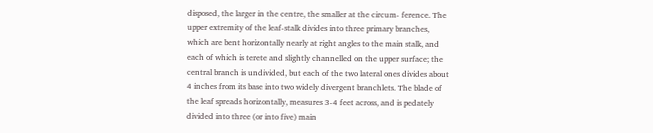disposed, the larger in the centre, the smaller at the circum- ference. The upper extremity of the leaf-stalk divides into three primary branches, which are bent horizontally nearly at right angles to the main stalk, and each of which is terete and slightly channelled on the upper surface; the central branch is undivided, but each of the two lateral ones divides about 4 inches from its base into two widely divergent branchlets. The blade of the leaf spreads horizontally, measures 3-4 feet across, and is pedately divided into three (or into five) main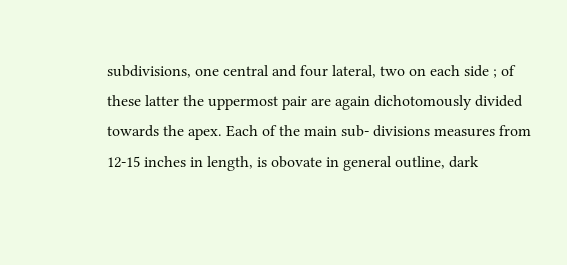subdivisions, one central and four lateral, two on each side ; of these latter the uppermost pair are again dichotomously divided towards the apex. Each of the main sub- divisions measures from 12-15 inches in length, is obovate in general outline, dark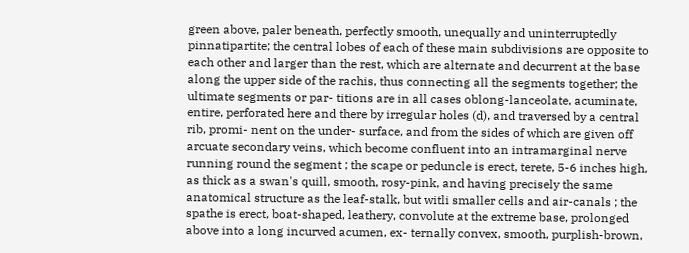green above, paler beneath, perfectly smooth, unequally and uninterruptedly pinnatipartite; the central lobes of each of these main subdivisions are opposite to each other and larger than the rest, which are alternate and decurrent at the base along the upper side of the rachis, thus connecting all the segments together; the ultimate segments or par- titions are in all cases oblong-lanceolate, acuminate, entire, perforated here and there by irregular holes (d), and traversed by a central rib, promi- nent on the under- surface, and from the sides of which are given off arcuate secondary veins, which become confluent into an intramarginal nerve running round the segment ; the scape or peduncle is erect, terete, 5-6 inches high, as thick as a swan's quill, smooth, rosy-pink, and having precisely the same anatomical structure as the leaf-stalk, but witli smaller cells and air-canals ; the spathe is erect, boat-shaped, leathery, convolute at the extreme base, prolonged above into a long incurved acumen, ex- ternally convex, smooth, purplish-brown,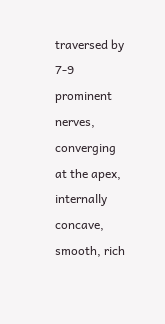traversed by 7-9 prominent nerves, converging at the apex, internally concave, smooth, rich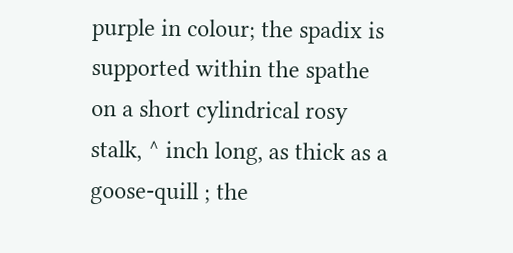purple in colour; the spadix is supported within the spathe on a short cylindrical rosy stalk, ^ inch long, as thick as a goose-quill ; the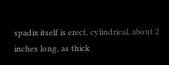spadix itself is erect, cylindrical, about 2 inches long, as thick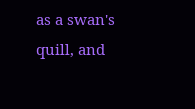as a swan's quill, and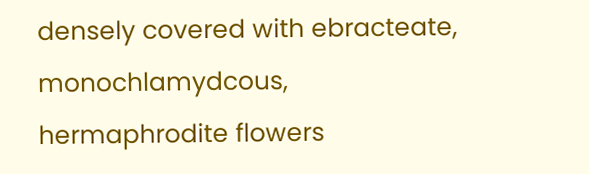densely covered with ebracteate, monochlamydcous, hermaphrodite flowers